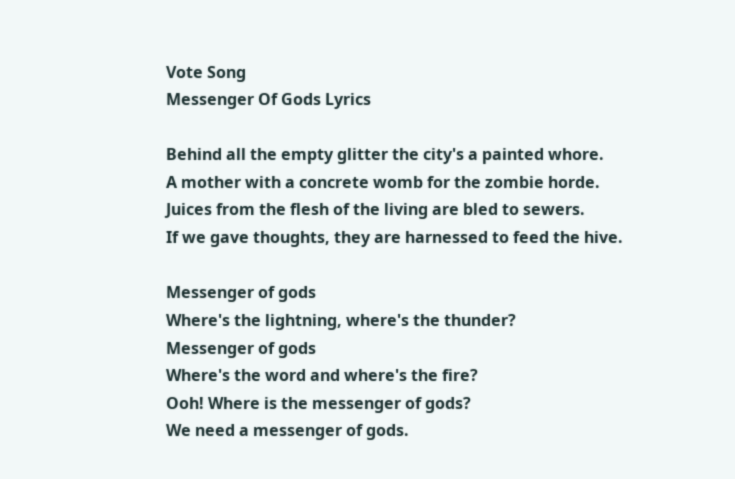Vote Song
Messenger Of Gods Lyrics

Behind all the empty glitter the city's a painted whore.
A mother with a concrete womb for the zombie horde.
Juices from the flesh of the living are bled to sewers.
If we gave thoughts, they are harnessed to feed the hive.

Messenger of gods
Where's the lightning, where's the thunder?
Messenger of gods
Where's the word and where's the fire?
Ooh! Where is the messenger of gods?
We need a messenger of gods.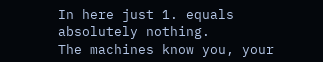In here just 1. equals absolutely nothing.
The machines know you, your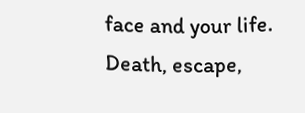face and your life.
Death, escape,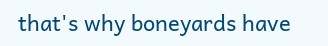that's why boneyards have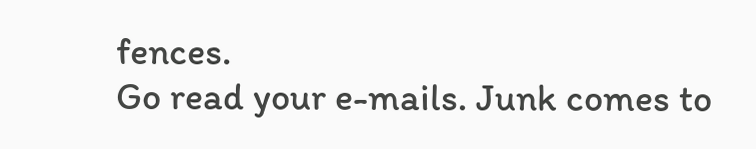fences.
Go read your e-mails. Junk comes to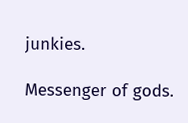junkies.

Messenger of gods.